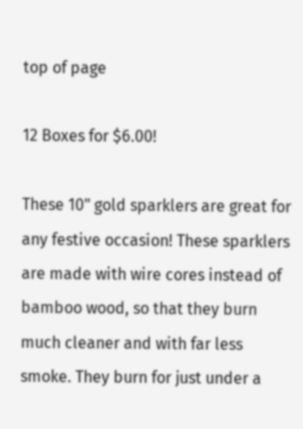top of page

12 Boxes for $6.00!

These 10" gold sparklers are great for any festive occasion! These sparklers are made with wire cores instead of bamboo wood, so that they burn much cleaner and with far less smoke. They burn for just under a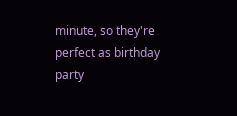minute, so they're perfect as birthday party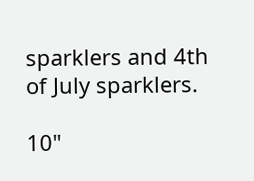sparklers and 4th of July sparklers.

10"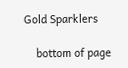Gold Sparklers

    bottom of page